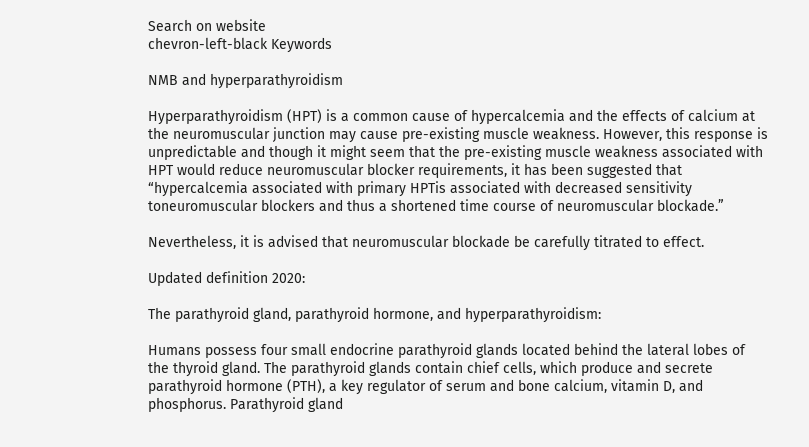Search on website
chevron-left-black Keywords

NMB and hyperparathyroidism

Hyperparathyroidism (HPT) is a common cause of hypercalcemia and the effects of calcium at the neuromuscular junction may cause pre-existing muscle weakness. However, this response is unpredictable and though it might seem that the pre-existing muscle weakness associated with HPT would reduce neuromuscular blocker requirements, it has been suggested that “hypercalcemia associated with primary HPTis associated with decreased sensitivity toneuromuscular blockers and thus a shortened time course of neuromuscular blockade.”

Nevertheless, it is advised that neuromuscular blockade be carefully titrated to effect.

Updated definition 2020:

The parathyroid gland, parathyroid hormone, and hyperparathyroidism:

Humans possess four small endocrine parathyroid glands located behind the lateral lobes of the thyroid gland. The parathyroid glands contain chief cells, which produce and secrete parathyroid hormone (PTH), a key regulator of serum and bone calcium, vitamin D, and phosphorus. Parathyroid gland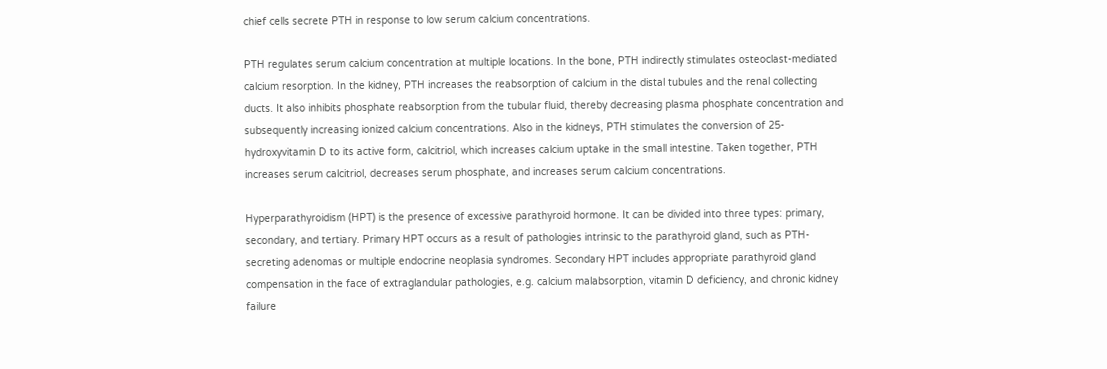chief cells secrete PTH in response to low serum calcium concentrations.

PTH regulates serum calcium concentration at multiple locations. In the bone, PTH indirectly stimulates osteoclast-mediated calcium resorption. In the kidney, PTH increases the reabsorption of calcium in the distal tubules and the renal collecting ducts. It also inhibits phosphate reabsorption from the tubular fluid, thereby decreasing plasma phosphate concentration and subsequently increasing ionized calcium concentrations. Also in the kidneys, PTH stimulates the conversion of 25-hydroxyvitamin D to its active form, calcitriol, which increases calcium uptake in the small intestine. Taken together, PTH increases serum calcitriol, decreases serum phosphate, and increases serum calcium concentrations.

Hyperparathyroidism (HPT) is the presence of excessive parathyroid hormone. It can be divided into three types: primary, secondary, and tertiary. Primary HPT occurs as a result of pathologies intrinsic to the parathyroid gland, such as PTH-secreting adenomas or multiple endocrine neoplasia syndromes. Secondary HPT includes appropriate parathyroid gland compensation in the face of extraglandular pathologies, e.g. calcium malabsorption, vitamin D deficiency, and chronic kidney failure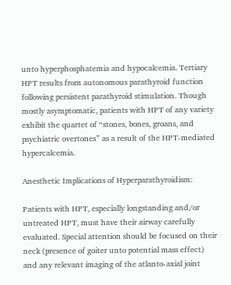unto hyperphosphatemia and hypocalcemia. Tertiary HPT results from autonomous parathyroid function following persistent parathyroid stimulation. Though mostly asymptomatic, patients with HPT of any variety exhibit the quartet of “stones, bones, groans, and psychiatric overtones” as a result of the HPT-mediated hypercalcemia.

Anesthetic Implications of Hyperparathyroidism:

Patients with HPT, especially longstanding and/or untreated HPT, must have their airway carefully evaluated. Special attention should be focused on their neck (presence of goiter unto potential mass effect) and any relevant imaging of the atlanto-axial joint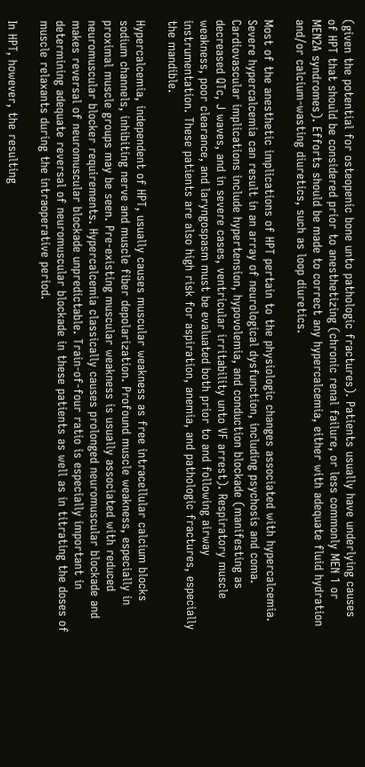(given the potential for osteopenic bone unto pathologic fractures). Patients usually have underlying causes of HPT that should be considered prior to anesthetizing (chronic renal failure, or less commonly MEN 1 or MEN2A syndromes). Efforts should be made to correct any hypercalcemia, either with adequate fluid hydration and/or calcium-wasting diuretics, such as loop diuretics.

Most of the anesthetic implications of HPT pertain to the physiologic changes associated with hypercalcemia. Severe hypercalcemia can result in an array of neurological dysfunction, including psychosis and coma. Cardiovascular implications include hypertension, hypovolemia, and conduction blockade (manifesting as decreased QTc, J waves, and in severe cases, ventricular irritability unto VF arrest). Respiratory muscle weakness, poor clearance, and laryngospasm must be evaluated both prior to and following airway instrumentation. These patients are also high risk for aspiration, anemia, and pathologic fractures, especially the mandible.

Hypercalcemia, independent of HPT, usually causes muscular weakness as free intracellular calcium blocks sodium channels, inhibiting nerve and muscle fiber depolarization. Profound muscle weakness, especially in proximal muscle groups may be seen. Pre-existing muscular weakness is usually associated with reduced neuromuscular blocker requirements. Hypercalcemia classically causes prolonged neuromuscular blockade and makes reversal of neuromuscular blockade unpredictable. Train-of-four ratio is especially important in determining adequate reversal of neuromuscular blockade in these patients as well as in titrating the doses of muscle relaxants during the intraoperative period.

In HPT, however, the resulting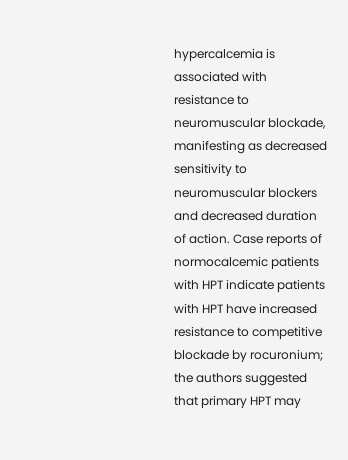hypercalcemia is associated with resistance to neuromuscular blockade, manifesting as decreased sensitivity to neuromuscular blockers and decreased duration of action. Case reports of normocalcemic patients with HPT indicate patients with HPT have increased resistance to competitive blockade by rocuronium; the authors suggested that primary HPT may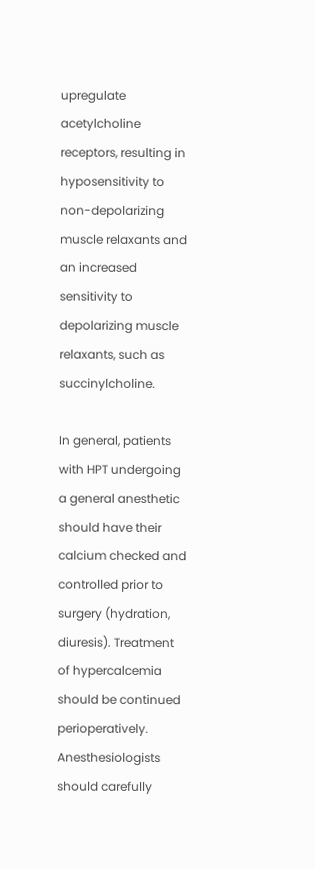upregulate acetylcholine receptors, resulting in hyposensitivity to non-depolarizing muscle relaxants and an increased sensitivity to depolarizing muscle relaxants, such as succinylcholine.

In general, patients with HPT undergoing a general anesthetic should have their calcium checked and controlled prior to surgery (hydration, diuresis). Treatment of hypercalcemia should be continued perioperatively. Anesthesiologists should carefully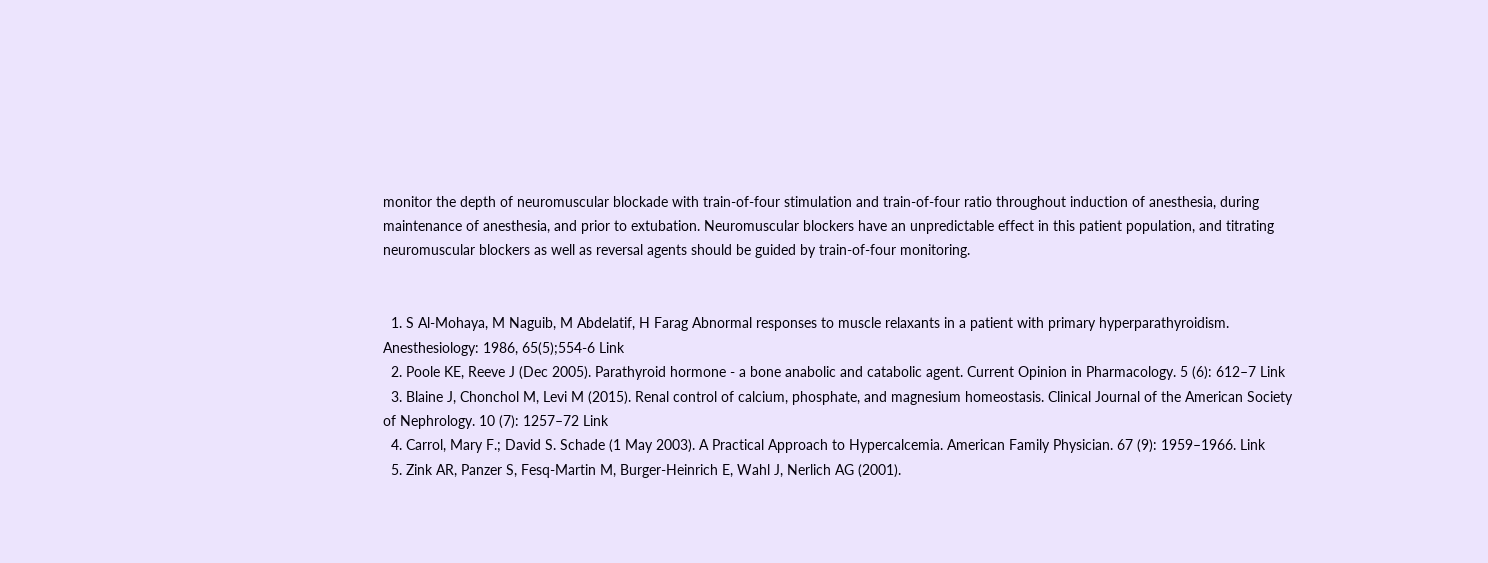monitor the depth of neuromuscular blockade with train-of-four stimulation and train-of-four ratio throughout induction of anesthesia, during maintenance of anesthesia, and prior to extubation. Neuromuscular blockers have an unpredictable effect in this patient population, and titrating neuromuscular blockers as well as reversal agents should be guided by train-of-four monitoring.


  1. S Al-Mohaya, M Naguib, M Abdelatif, H Farag Abnormal responses to muscle relaxants in a patient with primary hyperparathyroidism. Anesthesiology: 1986, 65(5);554-6 Link
  2. Poole KE, Reeve J (Dec 2005). Parathyroid hormone - a bone anabolic and catabolic agent. Current Opinion in Pharmacology. 5 (6): 612–7 Link
  3. Blaine J, Chonchol M, Levi M (2015). Renal control of calcium, phosphate, and magnesium homeostasis. Clinical Journal of the American Society of Nephrology. 10 (7): 1257–72 Link
  4. Carrol, Mary F.; David S. Schade (1 May 2003). A Practical Approach to Hypercalcemia. American Family Physician. 67 (9): 1959–1966. Link
  5. Zink AR, Panzer S, Fesq-Martin M, Burger-Heinrich E, Wahl J, Nerlich AG (2001).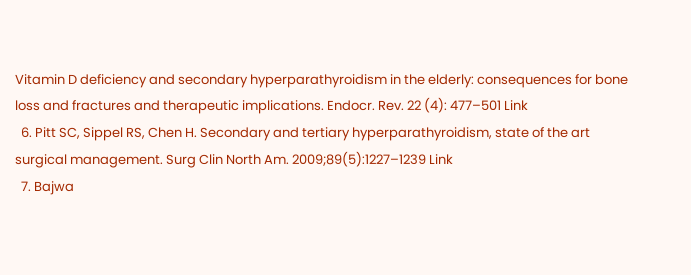Vitamin D deficiency and secondary hyperparathyroidism in the elderly: consequences for bone loss and fractures and therapeutic implications. Endocr. Rev. 22 (4): 477–501 Link
  6. Pitt SC, Sippel RS, Chen H. Secondary and tertiary hyperparathyroidism, state of the art surgical management. Surg Clin North Am. 2009;89(5):1227–1239 Link
  7. Bajwa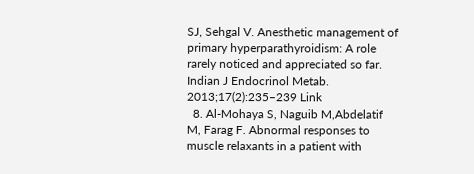SJ, Sehgal V. Anesthetic management of primary hyperparathyroidism: A role rarely noticed and appreciated so far. Indian J Endocrinol Metab. 2013;17(2):235–239 Link
  8. Al-Mohaya S, Naguib M,Abdelatif M, Farag F. Abnormal responses to muscle relaxants in a patient with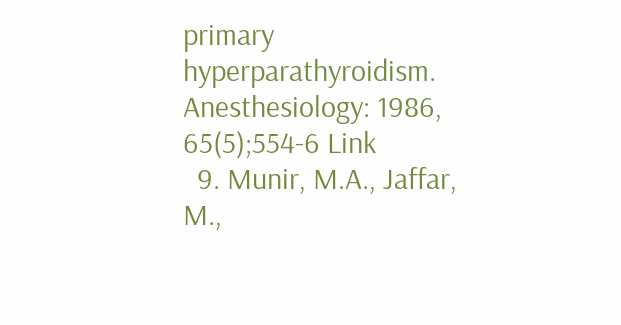primary hyperparathyroidism. Anesthesiology: 1986, 65(5);554-6 Link
  9. Munir, M.A., Jaffar, M.,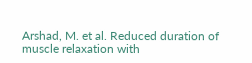Arshad, M. et al. Reduced duration of muscle relaxation with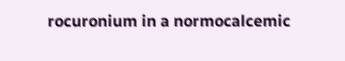rocuronium in a normocalcemic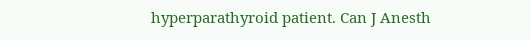hyperparathyroid patient. Can J Anesth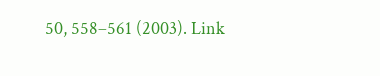50, 558–561 (2003). Link